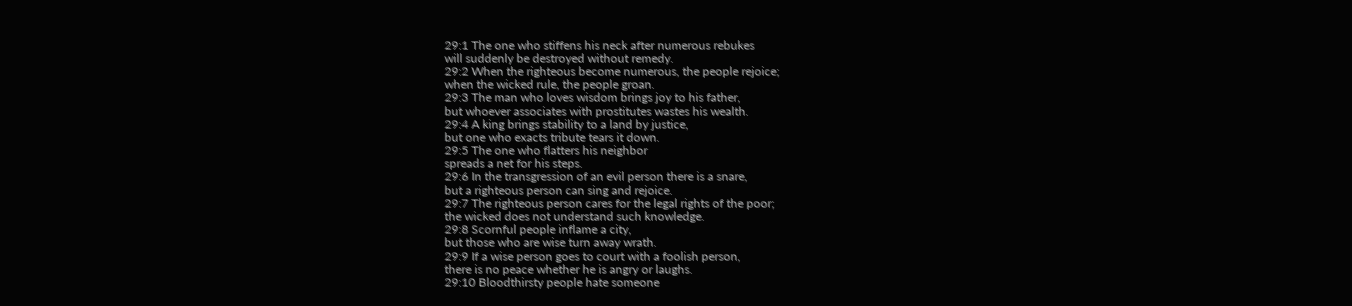29:1 The one who stiffens his neck after numerous rebukes
will suddenly be destroyed without remedy.
29:2 When the righteous become numerous, the people rejoice;
when the wicked rule, the people groan.
29:3 The man who loves wisdom brings joy to his father,
but whoever associates with prostitutes wastes his wealth.
29:4 A king brings stability to a land by justice,
but one who exacts tribute tears it down.
29:5 The one who flatters his neighbor
spreads a net for his steps.
29:6 In the transgression of an evil person there is a snare,
but a righteous person can sing and rejoice.
29:7 The righteous person cares for the legal rights of the poor;
the wicked does not understand such knowledge.
29:8 Scornful people inflame a city,
but those who are wise turn away wrath.
29:9 If a wise person goes to court with a foolish person,
there is no peace whether he is angry or laughs.
29:10 Bloodthirsty people hate someone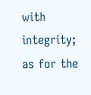with integrity;
as for the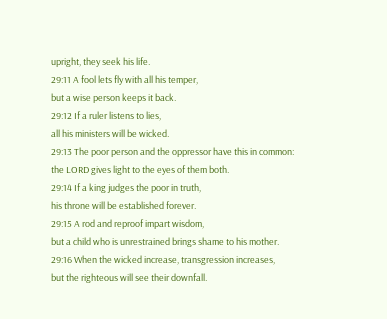upright, they seek his life.
29:11 A fool lets fly with all his temper,
but a wise person keeps it back.
29:12 If a ruler listens to lies,
all his ministers will be wicked.
29:13 The poor person and the oppressor have this in common:
the LORD gives light to the eyes of them both.
29:14 If a king judges the poor in truth,
his throne will be established forever.
29:15 A rod and reproof impart wisdom,
but a child who is unrestrained brings shame to his mother.
29:16 When the wicked increase, transgression increases,
but the righteous will see their downfall.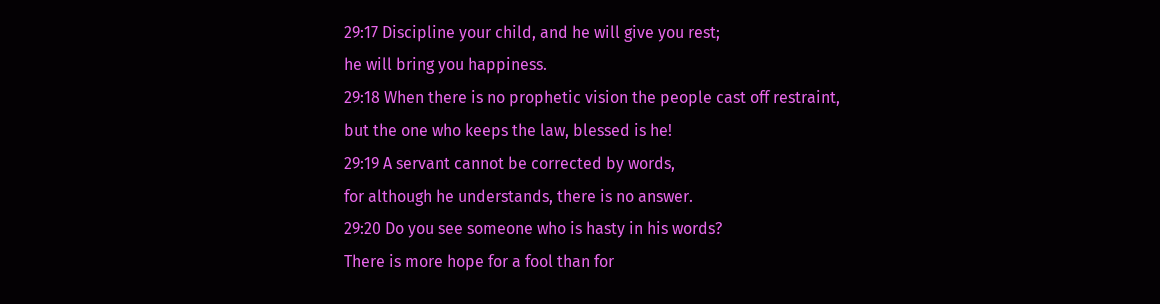29:17 Discipline your child, and he will give you rest;
he will bring you happiness.
29:18 When there is no prophetic vision the people cast off restraint,
but the one who keeps the law, blessed is he!
29:19 A servant cannot be corrected by words,
for although he understands, there is no answer.
29:20 Do you see someone who is hasty in his words?
There is more hope for a fool than for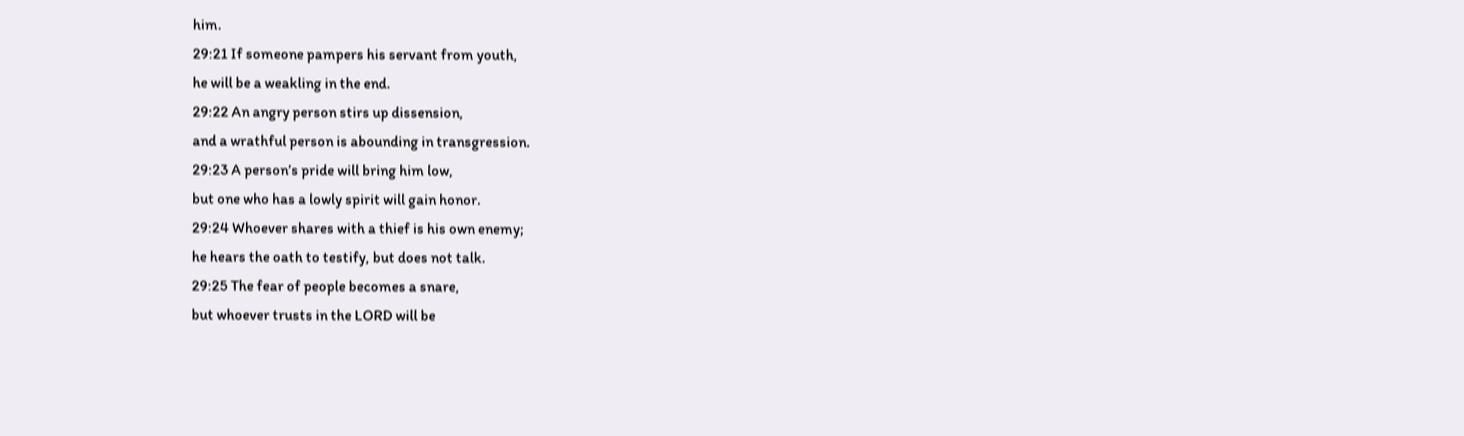him.
29:21 If someone pampers his servant from youth,
he will be a weakling in the end.
29:22 An angry person stirs up dissension,
and a wrathful person is abounding in transgression.
29:23 A person’s pride will bring him low,
but one who has a lowly spirit will gain honor.
29:24 Whoever shares with a thief is his own enemy;
he hears the oath to testify, but does not talk.
29:25 The fear of people becomes a snare,
but whoever trusts in the LORD will be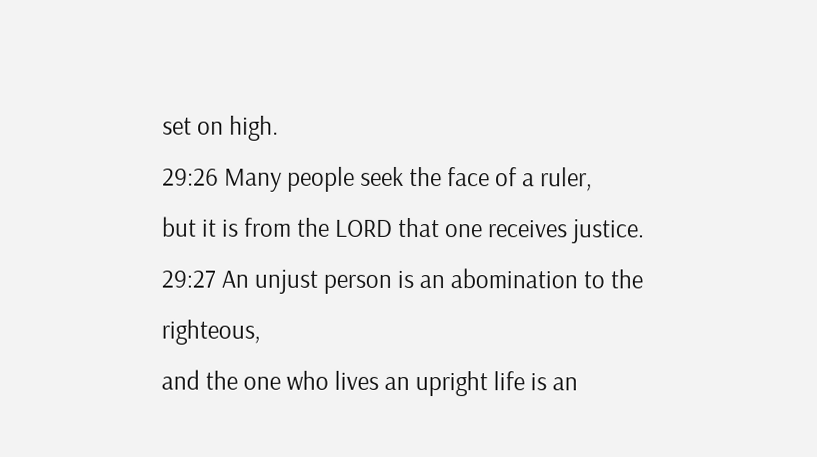set on high.
29:26 Many people seek the face of a ruler,
but it is from the LORD that one receives justice.
29:27 An unjust person is an abomination to the righteous,
and the one who lives an upright life is an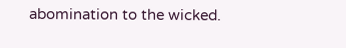abomination to the wicked.